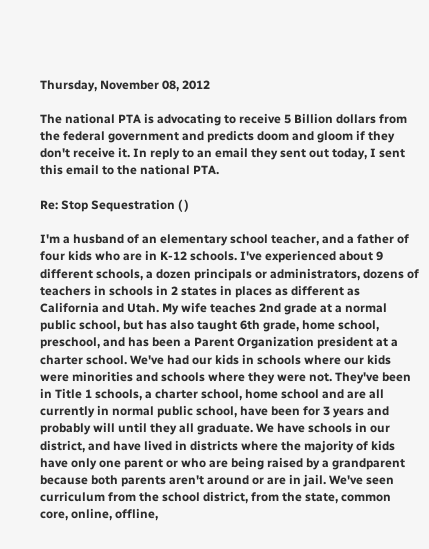Thursday, November 08, 2012

The national PTA is advocating to receive 5 Billion dollars from the federal government and predicts doom and gloom if they don't receive it. In reply to an email they sent out today, I sent this email to the national PTA.

Re: Stop Sequestration ( )

I'm a husband of an elementary school teacher, and a father of four kids who are in K-12 schools. I've experienced about 9 different schools, a dozen principals or administrators, dozens of teachers in schools in 2 states in places as different as California and Utah. My wife teaches 2nd grade at a normal public school, but has also taught 6th grade, home school, preschool, and has been a Parent Organization president at a charter school. We've had our kids in schools where our kids were minorities and schools where they were not. They've been in Title 1 schools, a charter school, home school and are all currently in normal public school, have been for 3 years and probably will until they all graduate. We have schools in our district, and have lived in districts where the majority of kids have only one parent or who are being raised by a grandparent because both parents aren't around or are in jail. We've seen curriculum from the school district, from the state, common core, online, offline,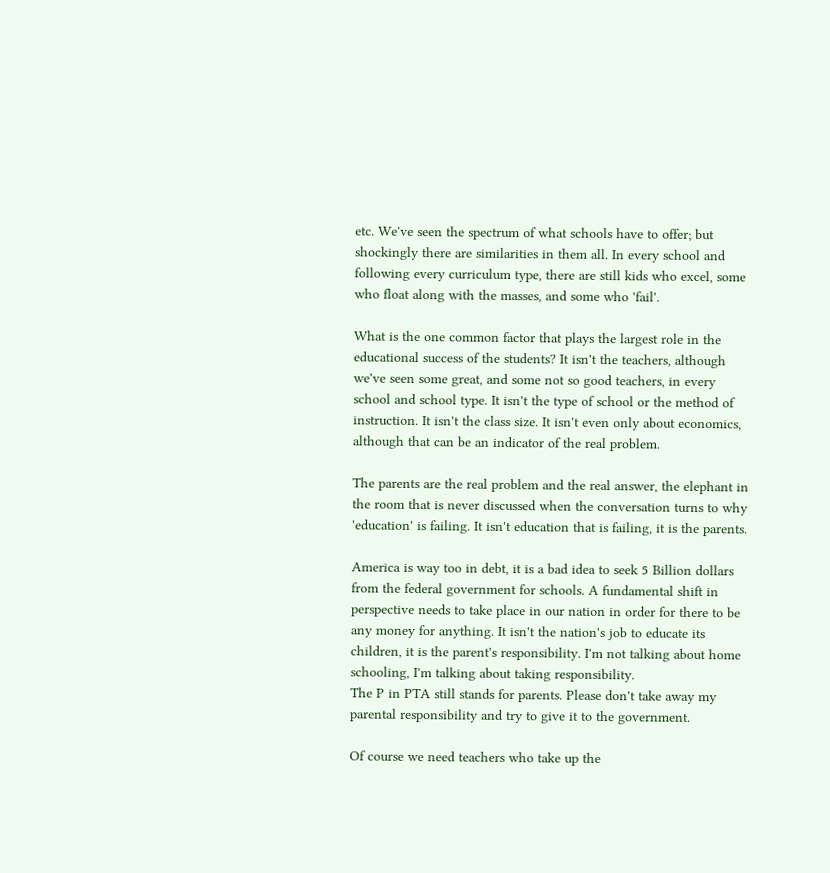etc. We've seen the spectrum of what schools have to offer; but shockingly there are similarities in them all. In every school and following every curriculum type, there are still kids who excel, some who float along with the masses, and some who 'fail'.

What is the one common factor that plays the largest role in the educational success of the students? It isn't the teachers, although we've seen some great, and some not so good teachers, in every school and school type. It isn't the type of school or the method of instruction. It isn't the class size. It isn't even only about economics, although that can be an indicator of the real problem.

The parents are the real problem and the real answer, the elephant in the room that is never discussed when the conversation turns to why 'education' is failing. It isn't education that is failing, it is the parents.

America is way too in debt, it is a bad idea to seek 5 Billion dollars from the federal government for schools. A fundamental shift in perspective needs to take place in our nation in order for there to be any money for anything. It isn't the nation's job to educate its children, it is the parent's responsibility. I'm not talking about home schooling, I'm talking about taking responsibility.
The P in PTA still stands for parents. Please don't take away my parental responsibility and try to give it to the government.

Of course we need teachers who take up the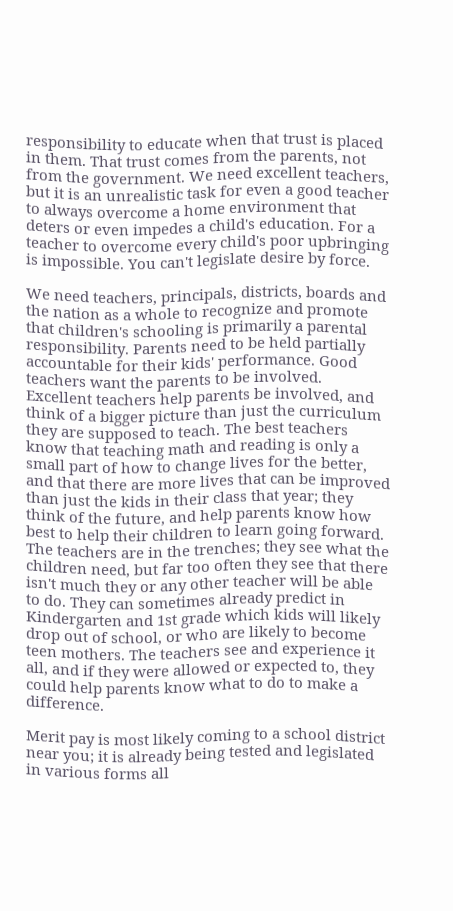responsibility to educate when that trust is placed in them. That trust comes from the parents, not from the government. We need excellent teachers, but it is an unrealistic task for even a good teacher to always overcome a home environment that deters or even impedes a child's education. For a teacher to overcome every child's poor upbringing is impossible. You can't legislate desire by force.

We need teachers, principals, districts, boards and the nation as a whole to recognize and promote that children's schooling is primarily a parental responsibility. Parents need to be held partially accountable for their kids' performance. Good teachers want the parents to be involved. Excellent teachers help parents be involved, and think of a bigger picture than just the curriculum they are supposed to teach. The best teachers know that teaching math and reading is only a small part of how to change lives for the better, and that there are more lives that can be improved than just the kids in their class that year; they think of the future, and help parents know how best to help their children to learn going forward. The teachers are in the trenches; they see what the children need, but far too often they see that there isn't much they or any other teacher will be able to do. They can sometimes already predict in Kindergarten and 1st grade which kids will likely drop out of school, or who are likely to become teen mothers. The teachers see and experience it all, and if they were allowed or expected to, they could help parents know what to do to make a difference.

Merit pay is most likely coming to a school district near you; it is already being tested and legislated in various forms all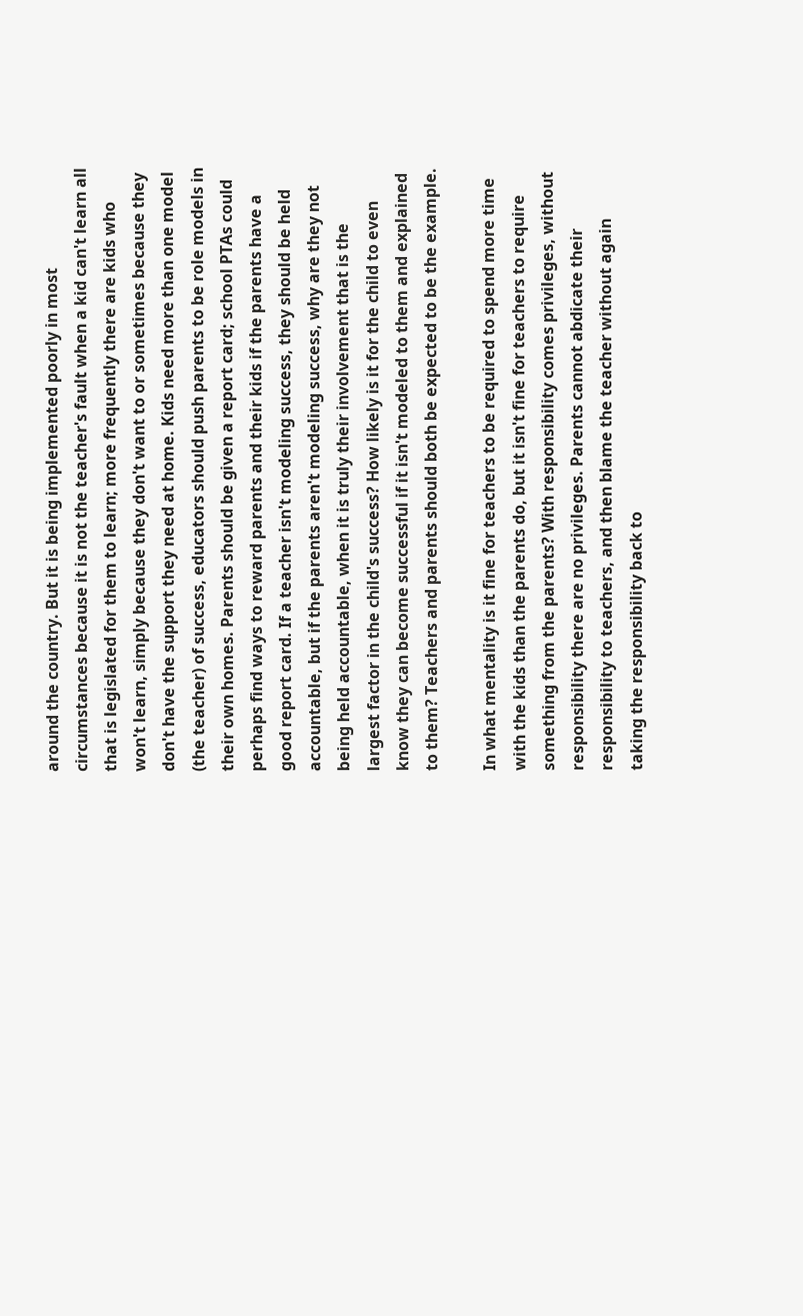around the country. But it is being implemented poorly in most circumstances because it is not the teacher's fault when a kid can't learn all that is legislated for them to learn; more frequently there are kids who won't learn, simply because they don't want to or sometimes because they don't have the support they need at home. Kids need more than one model (the teacher) of success, educators should push parents to be role models in their own homes. Parents should be given a report card; school PTAs could perhaps find ways to reward parents and their kids if the parents have a good report card. If a teacher isn't modeling success, they should be held accountable, but if the parents aren't modeling success, why are they not being held accountable, when it is truly their involvement that is the largest factor in the child's success? How likely is it for the child to even know they can become successful if it isn't modeled to them and explained to them? Teachers and parents should both be expected to be the example.

In what mentality is it fine for teachers to be required to spend more time with the kids than the parents do, but it isn't fine for teachers to require something from the parents? With responsibility comes privileges, without responsibility there are no privileges. Parents cannot abdicate their responsibility to teachers, and then blame the teacher without again taking the responsibility back to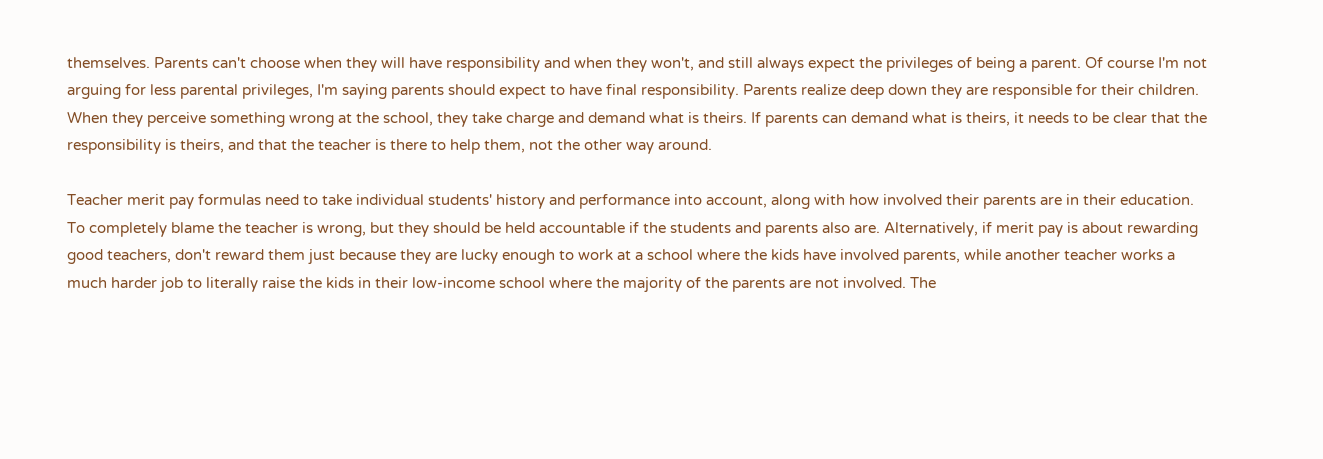themselves. Parents can't choose when they will have responsibility and when they won't, and still always expect the privileges of being a parent. Of course I'm not arguing for less parental privileges, I'm saying parents should expect to have final responsibility. Parents realize deep down they are responsible for their children. When they perceive something wrong at the school, they take charge and demand what is theirs. If parents can demand what is theirs, it needs to be clear that the responsibility is theirs, and that the teacher is there to help them, not the other way around.

Teacher merit pay formulas need to take individual students' history and performance into account, along with how involved their parents are in their education. To completely blame the teacher is wrong, but they should be held accountable if the students and parents also are. Alternatively, if merit pay is about rewarding good teachers, don't reward them just because they are lucky enough to work at a school where the kids have involved parents, while another teacher works a much harder job to literally raise the kids in their low-income school where the majority of the parents are not involved. The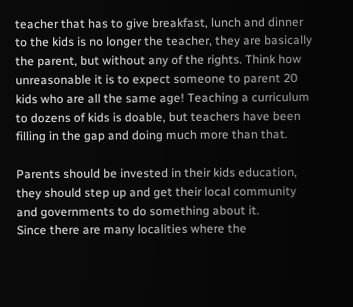teacher that has to give breakfast, lunch and dinner to the kids is no longer the teacher, they are basically the parent, but without any of the rights. Think how unreasonable it is to expect someone to parent 20 kids who are all the same age! Teaching a curriculum to dozens of kids is doable, but teachers have been filling in the gap and doing much more than that.

Parents should be invested in their kids education, they should step up and get their local community and governments to do something about it.
Since there are many localities where the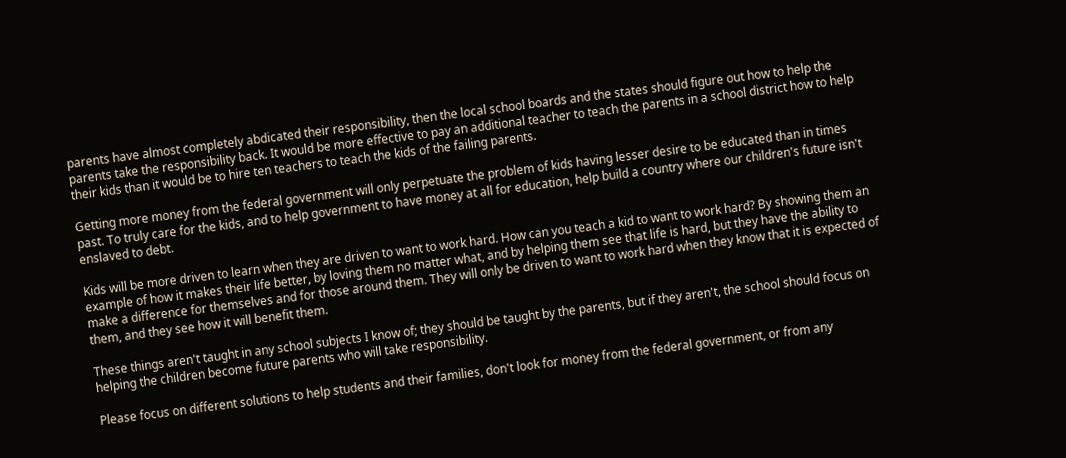parents have almost completely abdicated their responsibility, then the local school boards and the states should figure out how to help the parents take the responsibility back. It would be more effective to pay an additional teacher to teach the parents in a school district how to help their kids than it would be to hire ten teachers to teach the kids of the failing parents.

Getting more money from the federal government will only perpetuate the problem of kids having lesser desire to be educated than in times past. To truly care for the kids, and to help government to have money at all for education, help build a country where our children's future isn't enslaved to debt.

Kids will be more driven to learn when they are driven to want to work hard. How can you teach a kid to want to work hard? By showing them an example of how it makes their life better, by loving them no matter what, and by helping them see that life is hard, but they have the ability to make a difference for themselves and for those around them. They will only be driven to want to work hard when they know that it is expected of them, and they see how it will benefit them.

These things aren't taught in any school subjects I know of; they should be taught by the parents, but if they aren't, the school should focus on helping the children become future parents who will take responsibility.

Please focus on different solutions to help students and their families, don't look for money from the federal government, or from any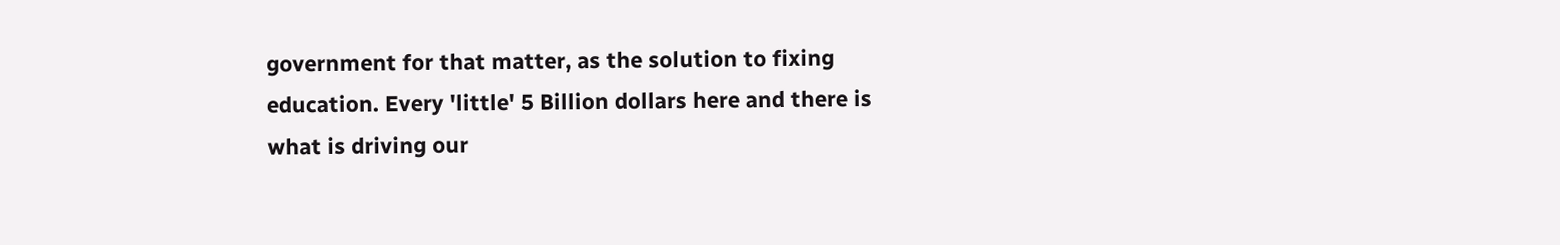government for that matter, as the solution to fixing education. Every 'little' 5 Billion dollars here and there is what is driving our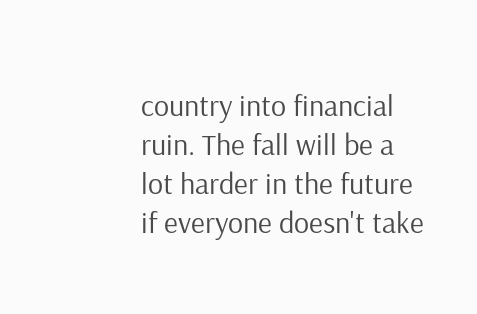country into financial ruin. The fall will be a lot harder in the future if everyone doesn't take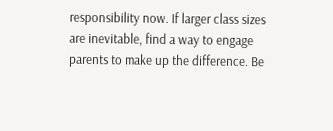responsibility now. If larger class sizes are inevitable, find a way to engage parents to make up the difference. Be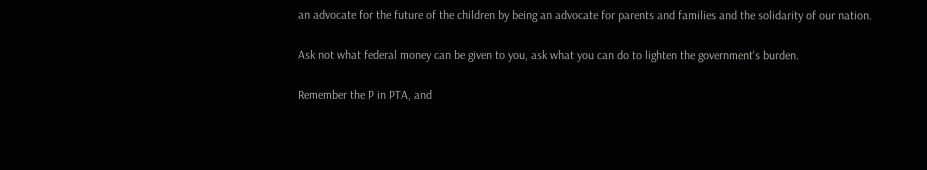an advocate for the future of the children by being an advocate for parents and families and the solidarity of our nation.

Ask not what federal money can be given to you, ask what you can do to lighten the government's burden.

Remember the P in PTA, and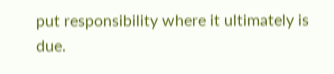put responsibility where it ultimately is due.